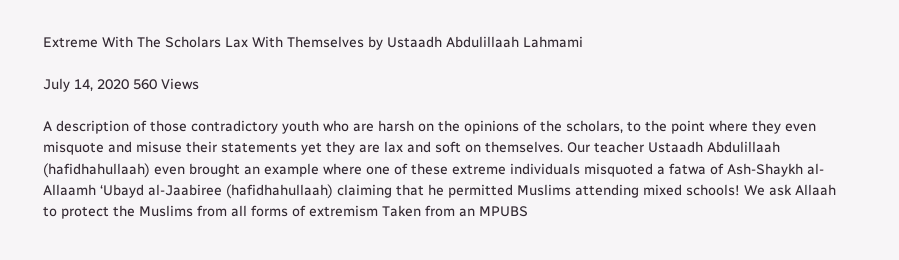Extreme With The Scholars Lax With Themselves by Ustaadh Abdulillaah Lahmami

July 14, 2020 560 Views

A description of those contradictory youth who are harsh on the opinions of the scholars, to the point where they even misquote and misuse their statements yet they are lax and soft on themselves. Our teacher Ustaadh Abdulillaah (hafidhahullaah) even brought an example where one of these extreme individuals misquoted a fatwa of Ash-Shaykh al-Allaamh ‘Ubayd al-Jaabiree (hafidhahullaah) claiming that he permitted Muslims attending mixed schools! We ask Allaah to protect the Muslims from all forms of extremism Taken from an MPUBS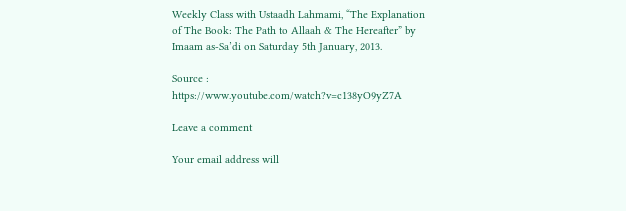Weekly Class with Ustaadh Lahmami, “The Explanation of The Book: The Path to Allaah & The Hereafter” by Imaam as-Sa’di on Saturday 5th January, 2013.

Source : https://www.youtube.com/watch?v=c138yO9yZ7A

Leave a comment

Your email address will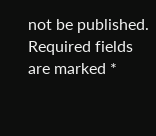not be published. Required fields are marked *